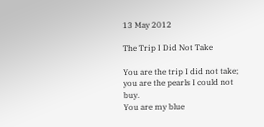13 May 2012

The Trip I Did Not Take

You are the trip I did not take;
you are the pearls I could not buy.
You are my blue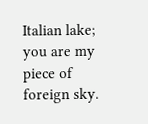Italian lake;
you are my piece of foreign sky.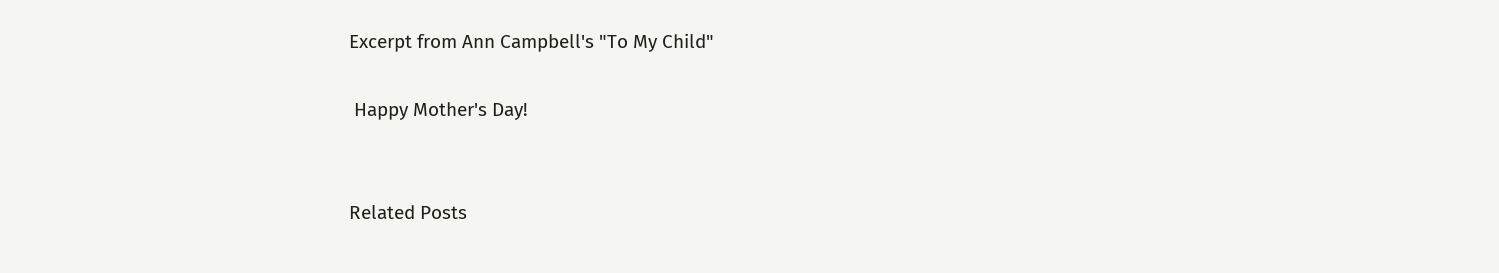Excerpt from Ann Campbell's "To My Child"

 Happy Mother's Day!


Related Posts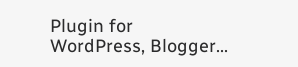Plugin for WordPress, Blogger...